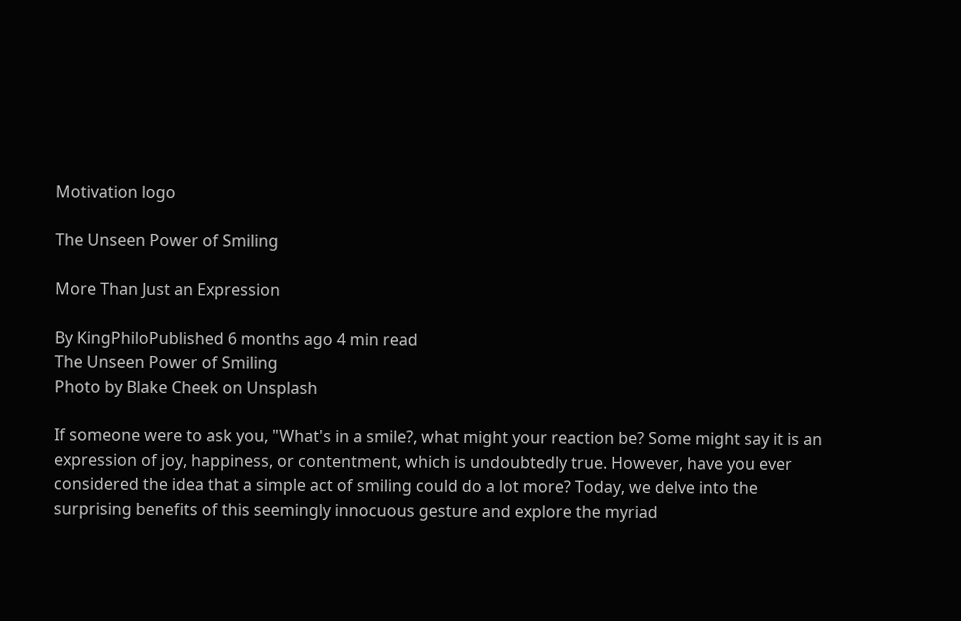Motivation logo

The Unseen Power of Smiling

More Than Just an Expression

By KingPhiloPublished 6 months ago 4 min read
The Unseen Power of Smiling
Photo by Blake Cheek on Unsplash

If someone were to ask you, "What's in a smile?, what might your reaction be? Some might say it is an expression of joy, happiness, or contentment, which is undoubtedly true. However, have you ever considered the idea that a simple act of smiling could do a lot more? Today, we delve into the surprising benefits of this seemingly innocuous gesture and explore the myriad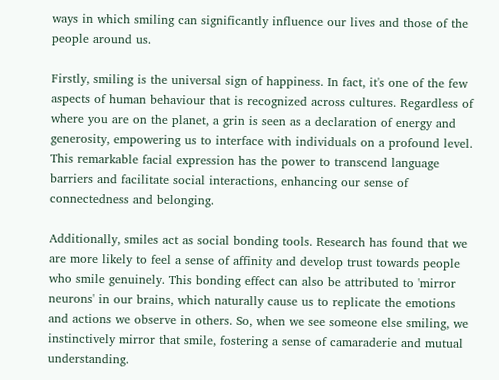ways in which smiling can significantly influence our lives and those of the people around us.

Firstly, smiling is the universal sign of happiness. In fact, it's one of the few aspects of human behaviour that is recognized across cultures. Regardless of where you are on the planet, a grin is seen as a declaration of energy and generosity, empowering us to interface with individuals on a profound level. This remarkable facial expression has the power to transcend language barriers and facilitate social interactions, enhancing our sense of connectedness and belonging.

Additionally, smiles act as social bonding tools. Research has found that we are more likely to feel a sense of affinity and develop trust towards people who smile genuinely. This bonding effect can also be attributed to 'mirror neurons' in our brains, which naturally cause us to replicate the emotions and actions we observe in others. So, when we see someone else smiling, we instinctively mirror that smile, fostering a sense of camaraderie and mutual understanding.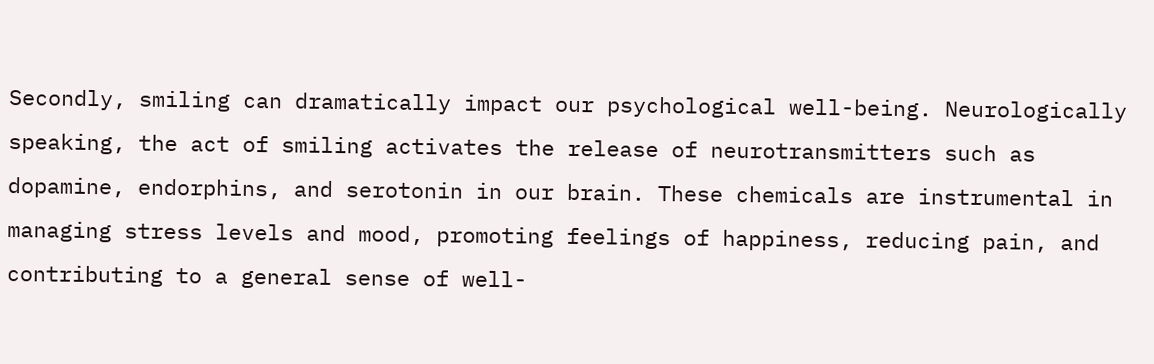Secondly, smiling can dramatically impact our psychological well-being. Neurologically speaking, the act of smiling activates the release of neurotransmitters such as dopamine, endorphins, and serotonin in our brain. These chemicals are instrumental in managing stress levels and mood, promoting feelings of happiness, reducing pain, and contributing to a general sense of well-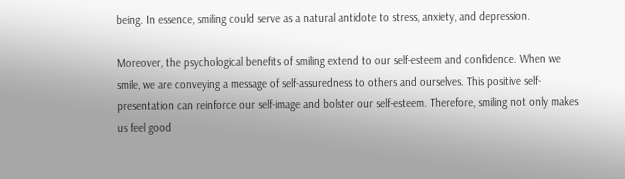being. In essence, smiling could serve as a natural antidote to stress, anxiety, and depression.

Moreover, the psychological benefits of smiling extend to our self-esteem and confidence. When we smile, we are conveying a message of self-assuredness to others and ourselves. This positive self-presentation can reinforce our self-image and bolster our self-esteem. Therefore, smiling not only makes us feel good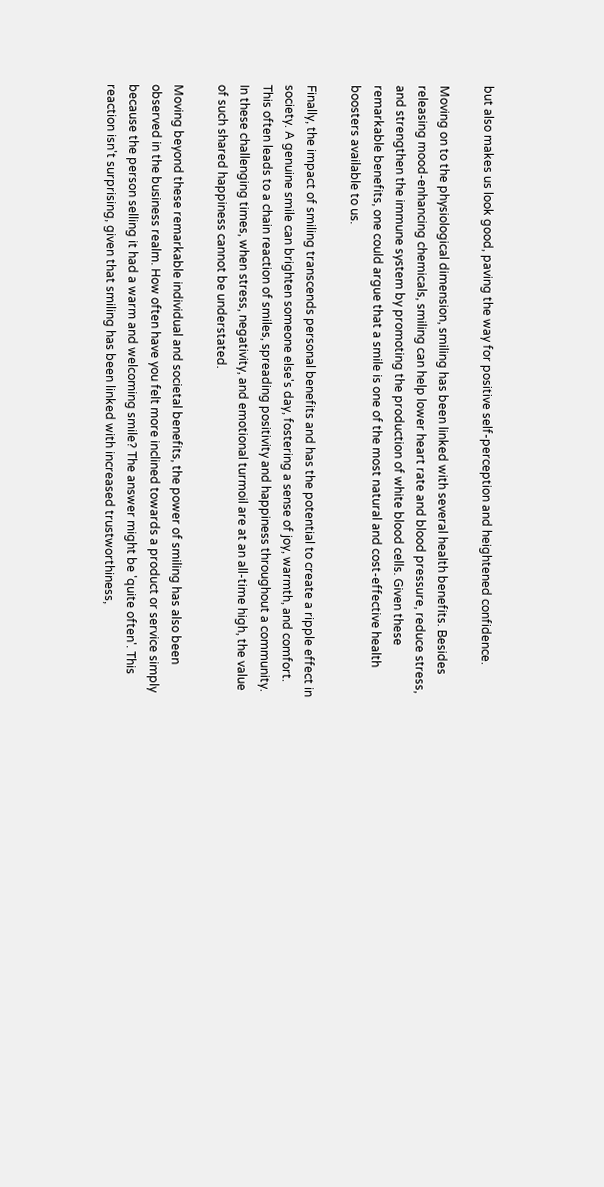but also makes us look good, paving the way for positive self-perception and heightened confidence.

Moving on to the physiological dimension, smiling has been linked with several health benefits. Besides releasing mood-enhancing chemicals, smiling can help lower heart rate and blood pressure, reduce stress, and strengthen the immune system by promoting the production of white blood cells. Given these remarkable benefits, one could argue that a smile is one of the most natural and cost-effective health boosters available to us.

Finally, the impact of smiling transcends personal benefits and has the potential to create a ripple effect in society. A genuine smile can brighten someone else's day, fostering a sense of joy, warmth, and comfort. This often leads to a chain reaction of smiles, spreading positivity and happiness throughout a community. In these challenging times, when stress, negativity, and emotional turmoil are at an all-time high, the value of such shared happiness cannot be understated.

Moving beyond these remarkable individual and societal benefits, the power of smiling has also been observed in the business realm. How often have you felt more inclined towards a product or service simply because the person selling it had a warm and welcoming smile? The answer might be 'quite often'. This reaction isn't surprising, given that smiling has been linked with increased trustworthiness,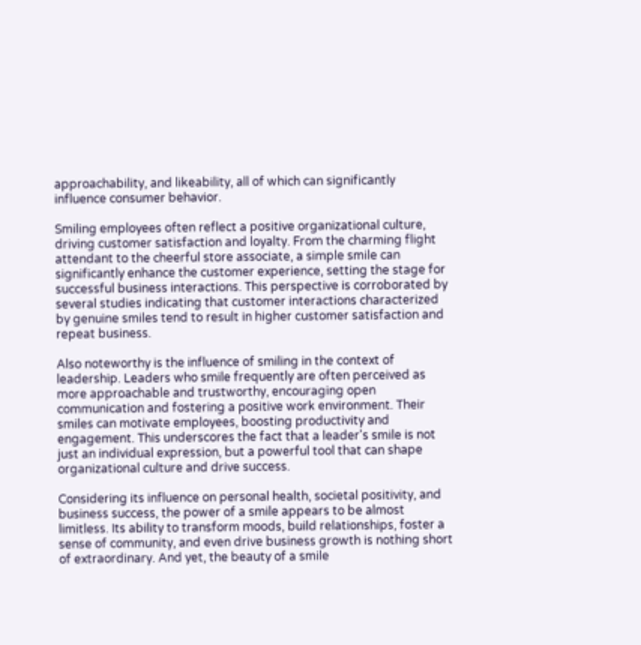approachability, and likeability, all of which can significantly influence consumer behavior.

Smiling employees often reflect a positive organizational culture, driving customer satisfaction and loyalty. From the charming flight attendant to the cheerful store associate, a simple smile can significantly enhance the customer experience, setting the stage for successful business interactions. This perspective is corroborated by several studies indicating that customer interactions characterized by genuine smiles tend to result in higher customer satisfaction and repeat business.

Also noteworthy is the influence of smiling in the context of leadership. Leaders who smile frequently are often perceived as more approachable and trustworthy, encouraging open communication and fostering a positive work environment. Their smiles can motivate employees, boosting productivity and engagement. This underscores the fact that a leader's smile is not just an individual expression, but a powerful tool that can shape organizational culture and drive success.

Considering its influence on personal health, societal positivity, and business success, the power of a smile appears to be almost limitless. Its ability to transform moods, build relationships, foster a sense of community, and even drive business growth is nothing short of extraordinary. And yet, the beauty of a smile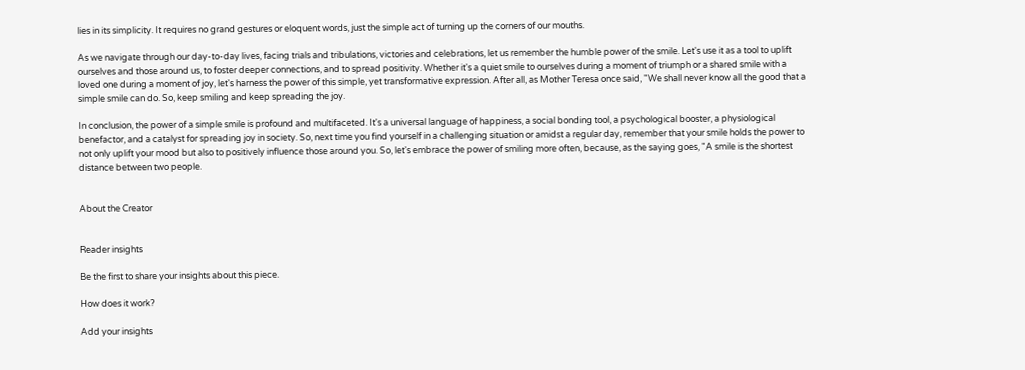lies in its simplicity. It requires no grand gestures or eloquent words, just the simple act of turning up the corners of our mouths.

As we navigate through our day-to-day lives, facing trials and tribulations, victories and celebrations, let us remember the humble power of the smile. Let's use it as a tool to uplift ourselves and those around us, to foster deeper connections, and to spread positivity. Whether it's a quiet smile to ourselves during a moment of triumph or a shared smile with a loved one during a moment of joy, let's harness the power of this simple, yet transformative expression. After all, as Mother Teresa once said, "We shall never know all the good that a simple smile can do. So, keep smiling and keep spreading the joy.

In conclusion, the power of a simple smile is profound and multifaceted. It's a universal language of happiness, a social bonding tool, a psychological booster, a physiological benefactor, and a catalyst for spreading joy in society. So, next time you find yourself in a challenging situation or amidst a regular day, remember that your smile holds the power to not only uplift your mood but also to positively influence those around you. So, let's embrace the power of smiling more often, because, as the saying goes, "A smile is the shortest distance between two people.


About the Creator


Reader insights

Be the first to share your insights about this piece.

How does it work?

Add your insights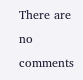There are no comments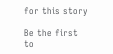for this story

Be the first to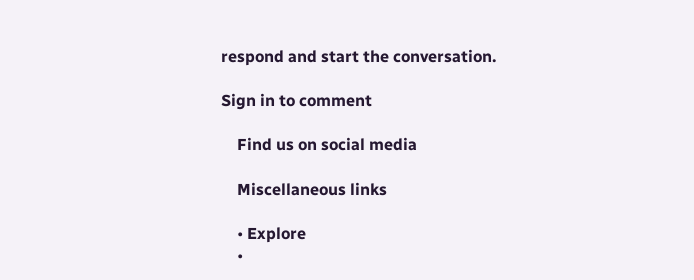respond and start the conversation.

Sign in to comment

    Find us on social media

    Miscellaneous links

    • Explore
    •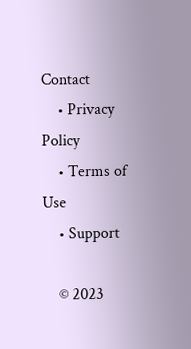Contact
    • Privacy Policy
    • Terms of Use
    • Support

    © 2023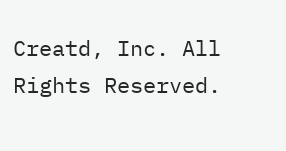Creatd, Inc. All Rights Reserved.